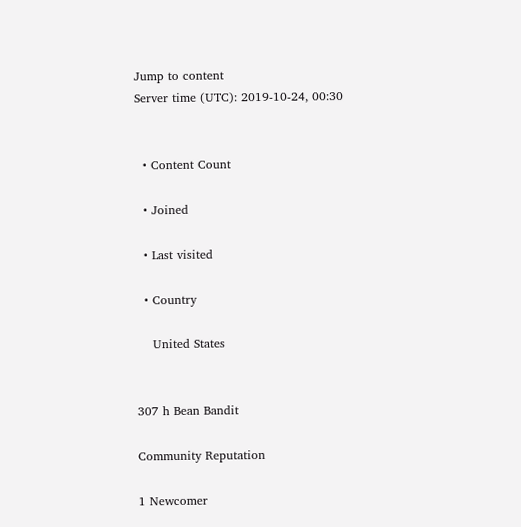Jump to content
Server time (UTC): 2019-10-24, 00:30


  • Content Count

  • Joined

  • Last visited

  • Country

    United States


307 h Bean Bandit

Community Reputation

1 Newcomer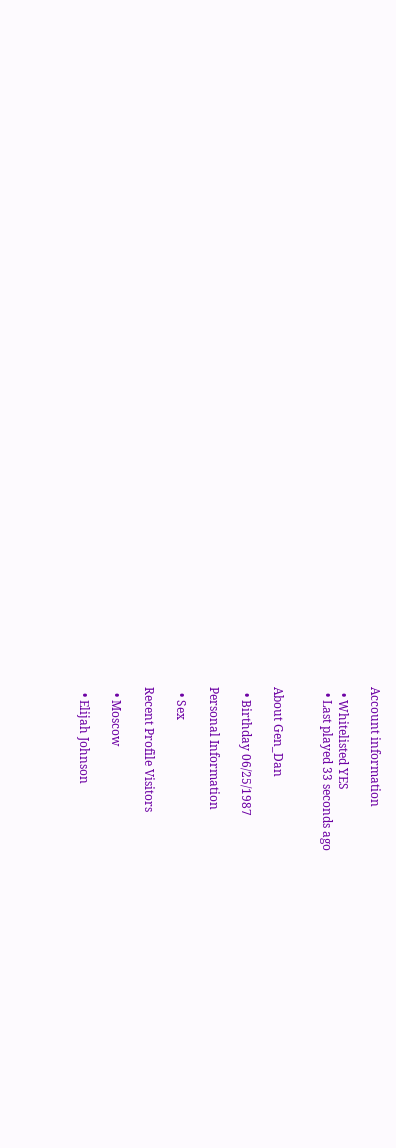Account information

  • Whitelisted YES
  • Last played 33 seconds ago


About Gen_Dan

  • Birthday 06/25/1987

Personal Information

  • Sex

Recent Profile Visitors

  • Moscow

  • Elijah Johnson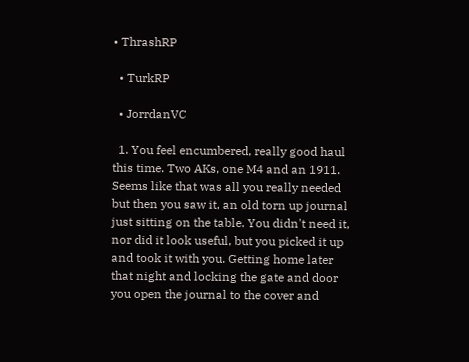• ThrashRP

  • TurkRP

  • JorrdanVC

  1. You feel encumbered, really good haul this time. Two AKs, one M4 and an 1911. Seems like that was all you really needed but then you saw it, an old torn up journal just sitting on the table. You didn't need it, nor did it look useful, but you picked it up and took it with you. Getting home later that night and locking the gate and door you open the journal to the cover and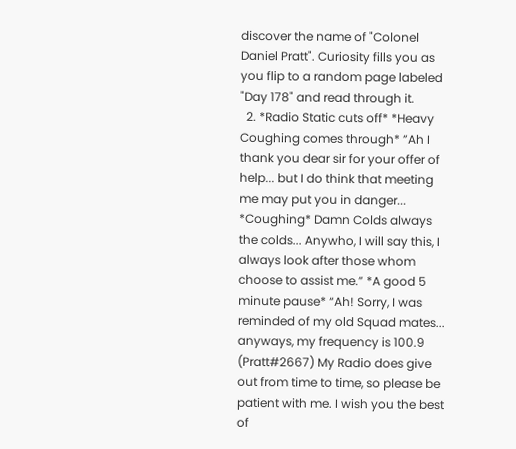discover the name of "Colonel Daniel Pratt". Curiosity fills you as you flip to a random page labeled "Day 178" and read through it.
  2. *Radio Static cuts off* *Heavy Coughing comes through* ”Ah I thank you dear sir for your offer of help... but I do think that meeting me may put you in danger... *Coughing* Damn Colds always the colds... Anywho, I will say this, I always look after those whom choose to assist me.” *A good 5 minute pause* “Ah! Sorry, I was reminded of my old Squad mates... anyways, my frequency is 100.9 (Pratt#2667) My Radio does give out from time to time, so please be patient with me. I wish you the best of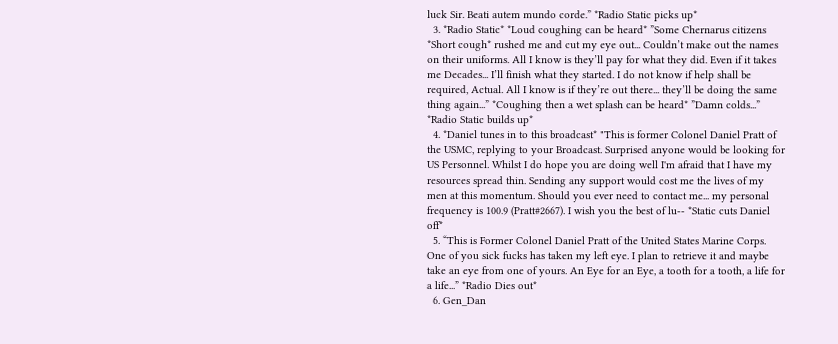luck Sir. Beati autem mundo corde.” *Radio Static picks up*
  3. *Radio Static* *Loud coughing can be heard* ”Some Chernarus citizens *Short cough* rushed me and cut my eye out... Couldn’t make out the names on their uniforms. All I know is they’ll pay for what they did. Even if it takes me Decades... I’ll finish what they started. I do not know if help shall be required, Actual. All I know is if they’re out there... they’ll be doing the same thing again...” *Coughing then a wet splash can be heard* ”Damn colds...” *Radio Static builds up*
  4. *Daniel tunes in to this broadcast* "This is former Colonel Daniel Pratt of the USMC, replying to your Broadcast. Surprised anyone would be looking for US Personnel. Whilst I do hope you are doing well I'm afraid that I have my resources spread thin. Sending any support would cost me the lives of my men at this momentum. Should you ever need to contact me... my personal frequency is 100.9 (Pratt#2667). I wish you the best of lu-- *Static cuts Daniel off*
  5. “This is Former Colonel Daniel Pratt of the United States Marine Corps. One of you sick fucks has taken my left eye. I plan to retrieve it and maybe take an eye from one of yours. An Eye for an Eye, a tooth for a tooth, a life for a life...” *Radio Dies out*
  6. Gen_Dan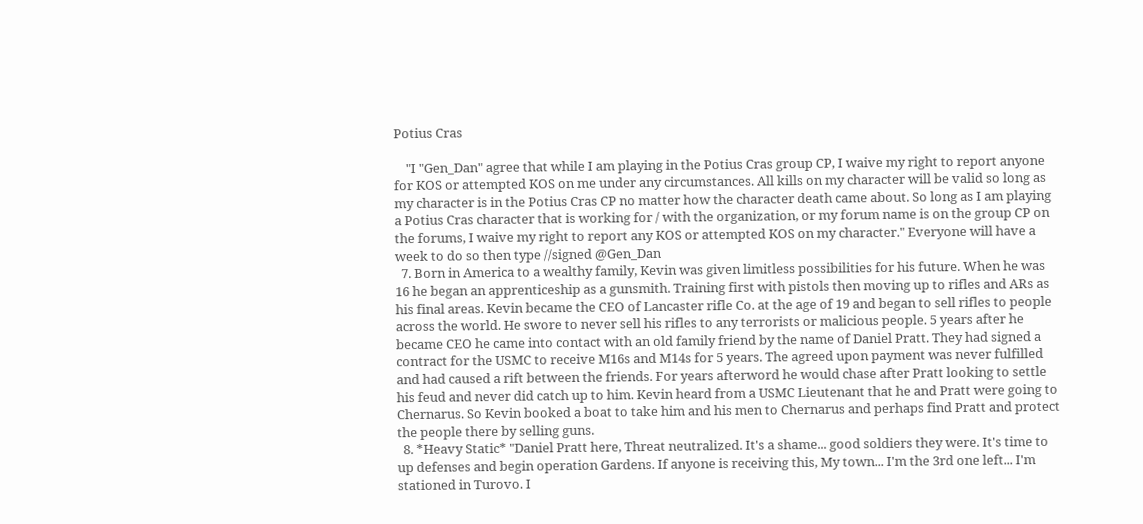Potius Cras

    "I "Gen_Dan" agree that while I am playing in the Potius Cras group CP, I waive my right to report anyone for KOS or attempted KOS on me under any circumstances. All kills on my character will be valid so long as my character is in the Potius Cras CP no matter how the character death came about. So long as I am playing a Potius Cras character that is working for / with the organization, or my forum name is on the group CP on the forums, I waive my right to report any KOS or attempted KOS on my character." Everyone will have a week to do so then type //signed @Gen_Dan
  7. Born in America to a wealthy family, Kevin was given limitless possibilities for his future. When he was 16 he began an apprenticeship as a gunsmith. Training first with pistols then moving up to rifles and ARs as his final areas. Kevin became the CEO of Lancaster rifle Co. at the age of 19 and began to sell rifles to people across the world. He swore to never sell his rifles to any terrorists or malicious people. 5 years after he became CEO he came into contact with an old family friend by the name of Daniel Pratt. They had signed a contract for the USMC to receive M16s and M14s for 5 years. The agreed upon payment was never fulfilled and had caused a rift between the friends. For years afterword he would chase after Pratt looking to settle his feud and never did catch up to him. Kevin heard from a USMC Lieutenant that he and Pratt were going to Chernarus. So Kevin booked a boat to take him and his men to Chernarus and perhaps find Pratt and protect the people there by selling guns.
  8. *Heavy Static* "Daniel Pratt here, Threat neutralized. It's a shame... good soldiers they were. It's time to up defenses and begin operation Gardens. If anyone is receiving this, My town... I'm the 3rd one left... I'm stationed in Turovo. I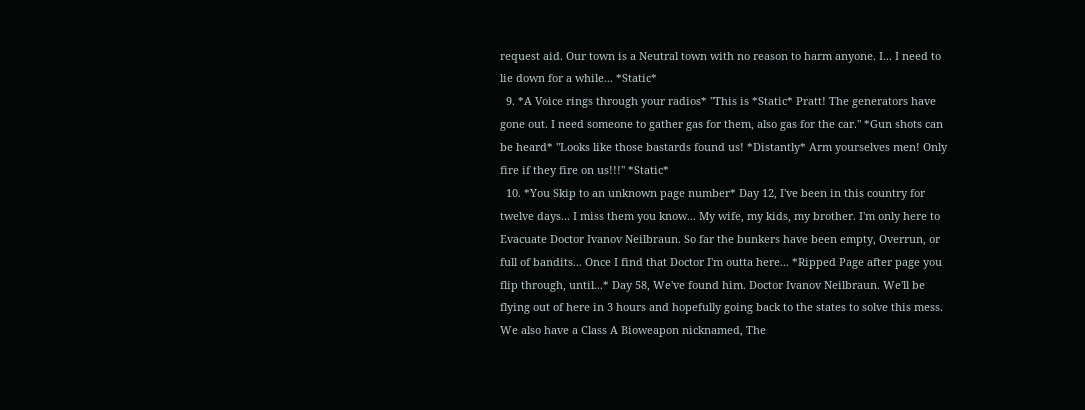request aid. Our town is a Neutral town with no reason to harm anyone. I... I need to lie down for a while... *Static*
  9. *A Voice rings through your radios* "This is *Static* Pratt! The generators have gone out. I need someone to gather gas for them, also gas for the car." *Gun shots can be heard* "Looks like those bastards found us! *Distantly* Arm yourselves men! Only fire if they fire on us!!!" *Static*
  10. *You Skip to an unknown page number* Day 12, I've been in this country for twelve days... I miss them you know... My wife, my kids, my brother. I'm only here to Evacuate Doctor Ivanov Neilbraun. So far the bunkers have been empty, Overrun, or full of bandits... Once I find that Doctor I'm outta here... *Ripped Page after page you flip through, until...* Day 58, We've found him. Doctor Ivanov Neilbraun. We'll be flying out of here in 3 hours and hopefully going back to the states to solve this mess. We also have a Class A Bioweapon nicknamed, The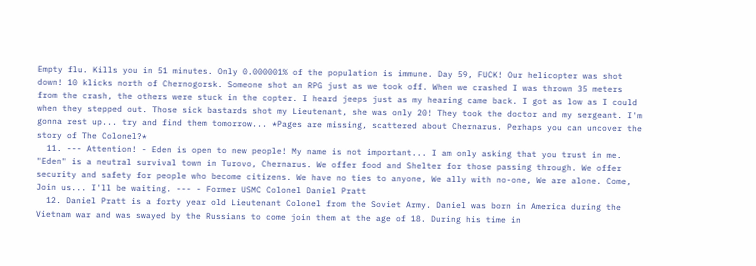Empty flu. Kills you in 51 minutes. Only 0.000001% of the population is immune. Day 59, FUCK! Our helicopter was shot down! 10 klicks north of Chernogorsk. Someone shot an RPG just as we took off. When we crashed I was thrown 35 meters from the crash, the others were stuck in the copter. I heard jeeps just as my hearing came back. I got as low as I could when they stepped out. Those sick bastards shot my Lieutenant, she was only 20! They took the doctor and my sergeant. I'm gonna rest up... try and find them tomorrow... *Pages are missing, scattered about Chernarus. Perhaps you can uncover the story of The Colonel?*
  11. --- Attention! - Eden is open to new people! My name is not important... I am only asking that you trust in me. "Eden" is a neutral survival town in Turovo, Chernarus. We offer food and Shelter for those passing through. We offer security and safety for people who become citizens. We have no ties to anyone, We ally with no-one, We are alone. Come, Join us... I'll be waiting. --- - Former USMC Colonel Daniel Pratt
  12. Daniel Pratt is a forty year old Lieutenant Colonel from the Soviet Army. Daniel was born in America during the Vietnam war and was swayed by the Russians to come join them at the age of 18. During his time in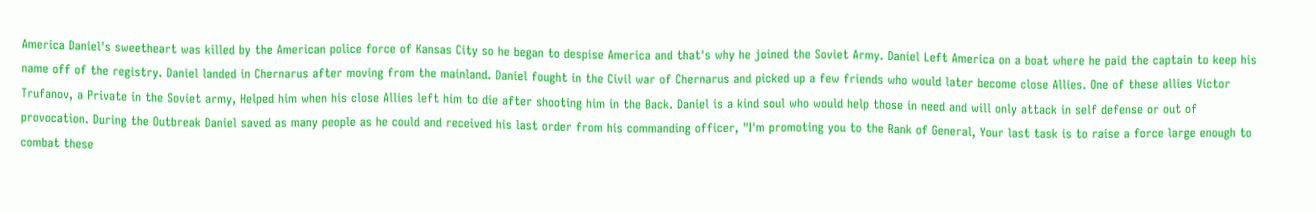America Daniel's sweetheart was killed by the American police force of Kansas City so he began to despise America and that's why he joined the Soviet Army. Daniel Left America on a boat where he paid the captain to keep his name off of the registry. Daniel landed in Chernarus after moving from the mainland. Daniel fought in the Civil war of Chernarus and picked up a few friends who would later become close Allies. One of these allies Victor Trufanov, a Private in the Soviet army, Helped him when his close Allies left him to die after shooting him in the Back. Daniel is a kind soul who would help those in need and will only attack in self defense or out of provocation. During the Outbreak Daniel saved as many people as he could and received his last order from his commanding officer, "I'm promoting you to the Rank of General, Your last task is to raise a force large enough to combat these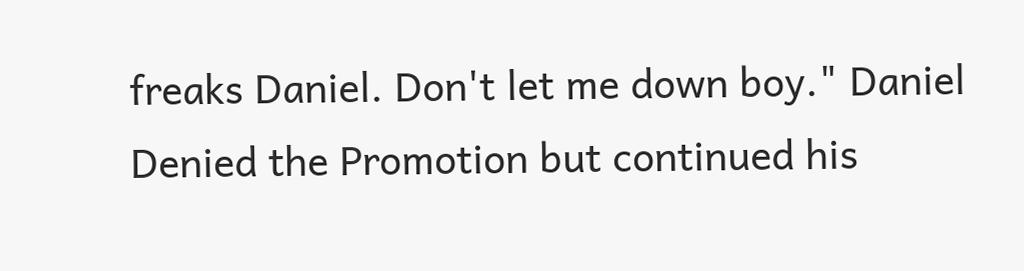freaks Daniel. Don't let me down boy." Daniel Denied the Promotion but continued his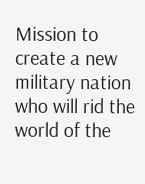Mission to create a new military nation who will rid the world of the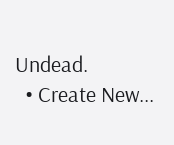Undead.
  • Create New...